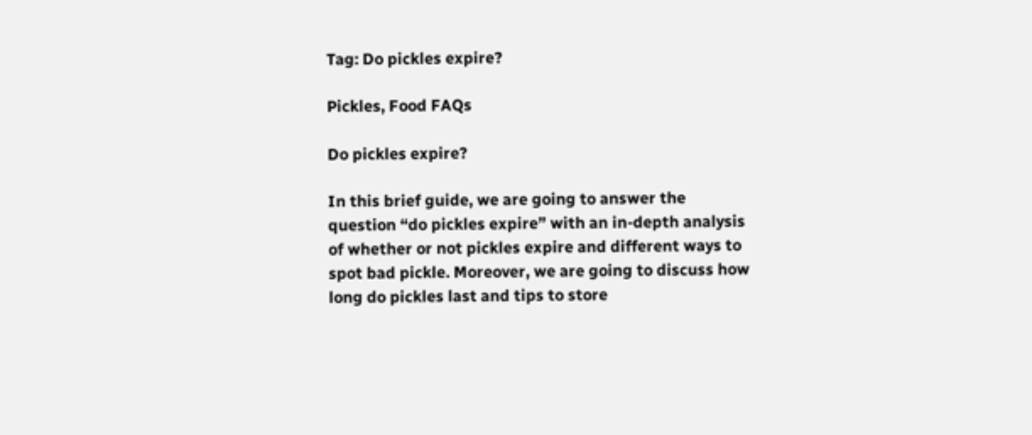Tag: Do pickles expire?

Pickles, Food FAQs

Do pickles expire?

In this brief guide, we are going to answer the question “do pickles expire” with an in-depth analysis of whether or not pickles expire and different ways to spot bad pickle. Moreover, we are going to discuss how long do pickles last and tips to store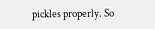pickles properly. So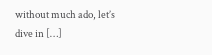without much ado, let’s dive in […]